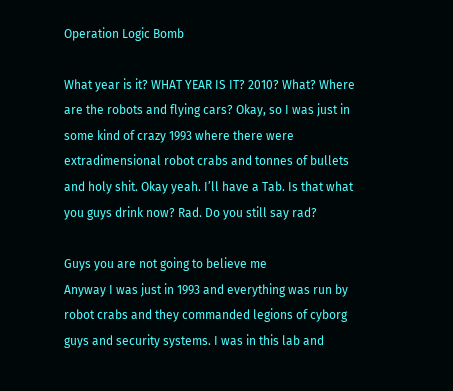Operation Logic Bomb

What year is it? WHAT YEAR IS IT? 2010? What? Where are the robots and flying cars? Okay, so I was just in some kind of crazy 1993 where there were extradimensional robot crabs and tonnes of bullets and holy shit. Okay yeah. I’ll have a Tab. Is that what you guys drink now? Rad. Do you still say rad?

Guys you are not going to believe me
Anyway I was just in 1993 and everything was run by robot crabs and they commanded legions of cyborg guys and security systems. I was in this lab and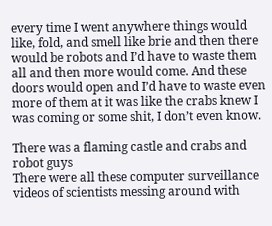every time I went anywhere things would like, fold, and smell like brie and then there would be robots and I’d have to waste them all and then more would come. And these doors would open and I’d have to waste even more of them at it was like the crabs knew I was coming or some shit, I don’t even know.

There was a flaming castle and crabs and robot guys
There were all these computer surveillance videos of scientists messing around with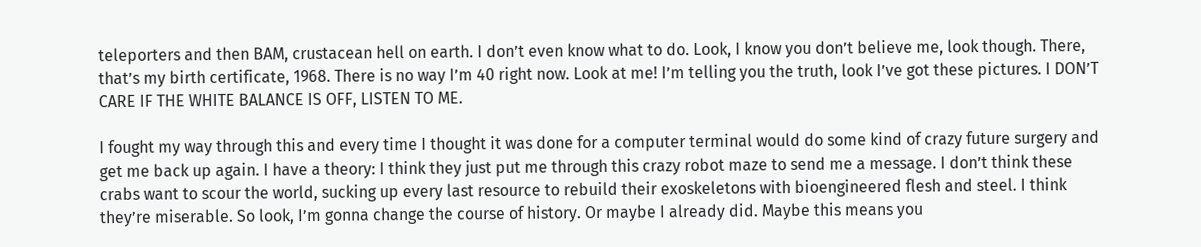teleporters and then BAM, crustacean hell on earth. I don’t even know what to do. Look, I know you don’t believe me, look though. There, that’s my birth certificate, 1968. There is no way I’m 40 right now. Look at me! I’m telling you the truth, look I’ve got these pictures. I DON’T CARE IF THE WHITE BALANCE IS OFF, LISTEN TO ME.

I fought my way through this and every time I thought it was done for a computer terminal would do some kind of crazy future surgery and get me back up again. I have a theory: I think they just put me through this crazy robot maze to send me a message. I don’t think these crabs want to scour the world, sucking up every last resource to rebuild their exoskeletons with bioengineered flesh and steel. I think they’re miserable. So look, I’m gonna change the course of history. Or maybe I already did. Maybe this means you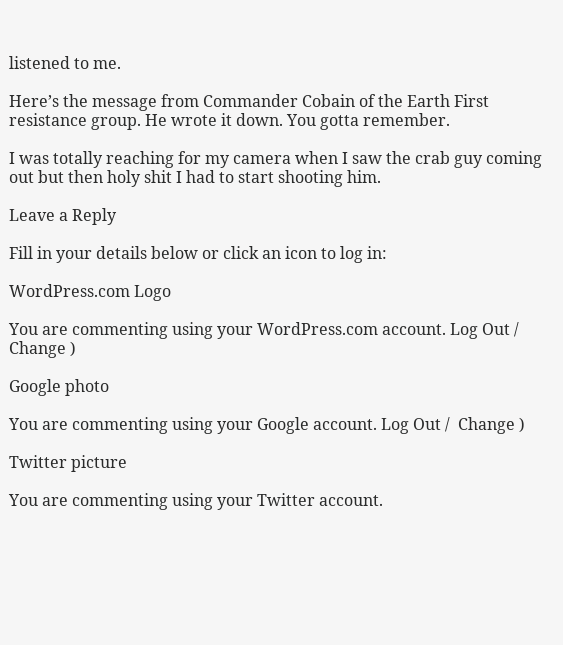listened to me.

Here’s the message from Commander Cobain of the Earth First resistance group. He wrote it down. You gotta remember.

I was totally reaching for my camera when I saw the crab guy coming out but then holy shit I had to start shooting him.

Leave a Reply

Fill in your details below or click an icon to log in:

WordPress.com Logo

You are commenting using your WordPress.com account. Log Out /  Change )

Google photo

You are commenting using your Google account. Log Out /  Change )

Twitter picture

You are commenting using your Twitter account.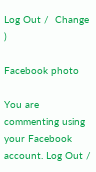Log Out /  Change )

Facebook photo

You are commenting using your Facebook account. Log Out /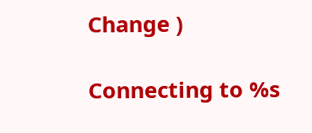Change )

Connecting to %s